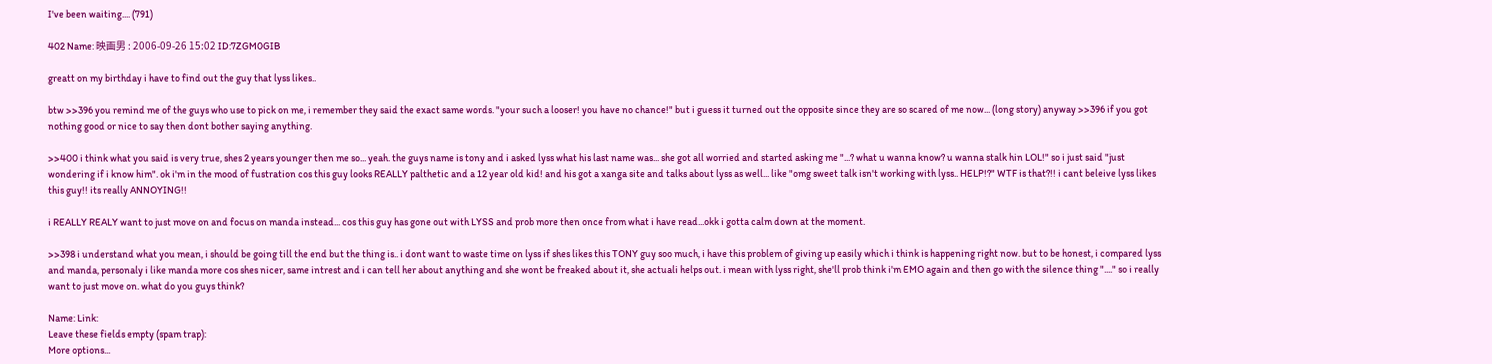I've been waiting.... (791)

402 Name: 映画男 : 2006-09-26 15:02 ID:7ZGM0GIB

greatt on my birthday i have to find out the guy that lyss likes..

btw >>396 you remind me of the guys who use to pick on me, i remember they said the exact same words. "your such a looser! you have no chance!" but i guess it turned out the opposite since they are so scared of me now... (long story) anyway >>396 if you got nothing good or nice to say then dont bother saying anything.

>>400 i think what you said is very true, shes 2 years younger then me so... yeah. the guys name is tony and i asked lyss what his last name was... she got all worried and started asking me "...? what u wanna know? u wanna stalk hin LOL!" so i just said "just wondering if i know him". ok i'm in the mood of fustration cos this guy looks REALLY palthetic and a 12 year old kid! and his got a xanga site and talks about lyss as well... like "omg sweet talk isn't working with lyss.. HELP!?" WTF is that?!! i cant beleive lyss likes this guy!! its really ANNOYING!!

i REALLY REALY want to just move on and focus on manda instead... cos this guy has gone out with LYSS and prob more then once from what i have read...okk i gotta calm down at the moment.

>>398 i understand what you mean, i should be going till the end but the thing is.. i dont want to waste time on lyss if shes likes this TONY guy soo much, i have this problem of giving up easily which i think is happening right now. but to be honest, i compared lyss and manda, personaly i like manda more cos shes nicer, same intrest and i can tell her about anything and she wont be freaked about it, she actuali helps out. i mean with lyss right, she'll prob think i'm EMO again and then go with the silence thing "...." so i really want to just move on. what do you guys think?

Name: Link:
Leave these fields empty (spam trap):
More options...